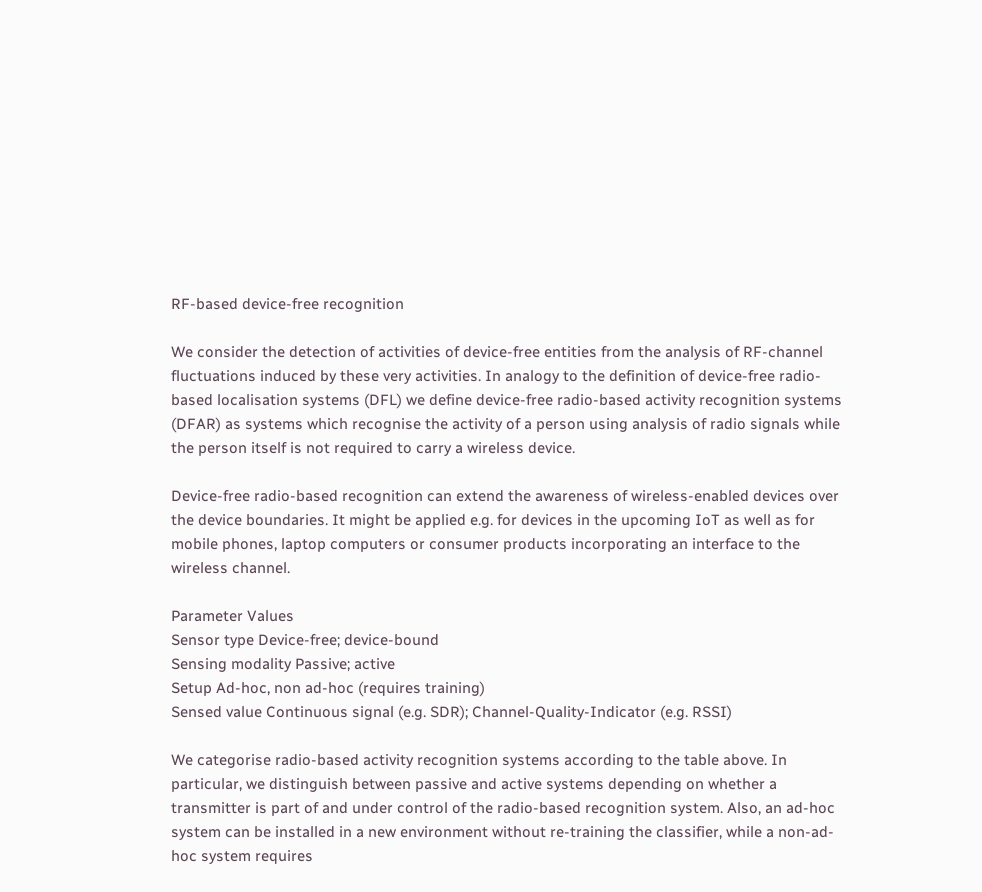RF-based device-free recognition

We consider the detection of activities of device-free entities from the analysis of RF-channel fluctuations induced by these very activities. In analogy to the definition of device-free radio-based localisation systems (DFL) we define device-free radio-based activity recognition systems (DFAR) as systems which recognise the activity of a person using analysis of radio signals while the person itself is not required to carry a wireless device.

Device-free radio-based recognition can extend the awareness of wireless-enabled devices over the device boundaries. It might be applied e.g. for devices in the upcoming IoT as well as for mobile phones, laptop computers or consumer products incorporating an interface to the wireless channel.

Parameter Values
Sensor type Device-free; device-bound
Sensing modality Passive; active
Setup Ad-hoc, non ad-hoc (requires training)
Sensed value Continuous signal (e.g. SDR); Channel-Quality-Indicator (e.g. RSSI)

We categorise radio-based activity recognition systems according to the table above. In particular, we distinguish between passive and active systems depending on whether a transmitter is part of and under control of the radio-based recognition system. Also, an ad-hoc system can be installed in a new environment without re-training the classifier, while a non-ad-hoc system requires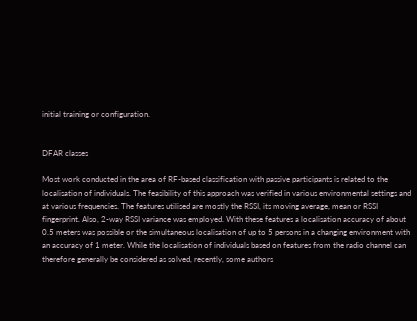initial training or configuration.


DFAR classes

Most work conducted in the area of RF-based classification with passive participants is related to the localisation of individuals. The feasibility of this approach was verified in various environmental settings and at various frequencies. The features utilised are mostly the RSSI, its moving average, mean or RSSI fingerprint. Also, 2-way RSSI variance was employed. With these features a localisation accuracy of about 0.5 meters was possible or the simultaneous localisation of up to 5 persons in a changing environment with an accuracy of 1 meter. While the localisation of individuals based on features from the radio channel can therefore generally be considered as solved, recently, some authors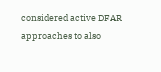considered active DFAR approaches to also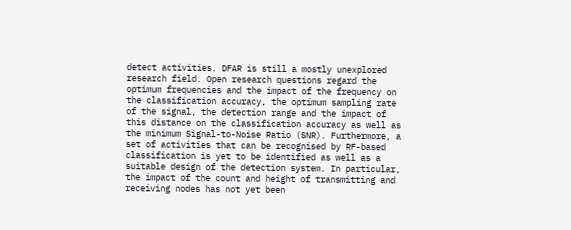detect activities. DFAR is still a mostly unexplored research field. Open research questions regard the optimum frequencies and the impact of the frequency on the classification accuracy, the optimum sampling rate of the signal, the detection range and the impact of this distance on the classification accuracy as well as the minimum Signal-to-Noise Ratio (SNR). Furthermore, a set of activities that can be recognised by RF-based classification is yet to be identified as well as a suitable design of the detection system. In particular, the impact of the count and height of transmitting and receiving nodes has not yet been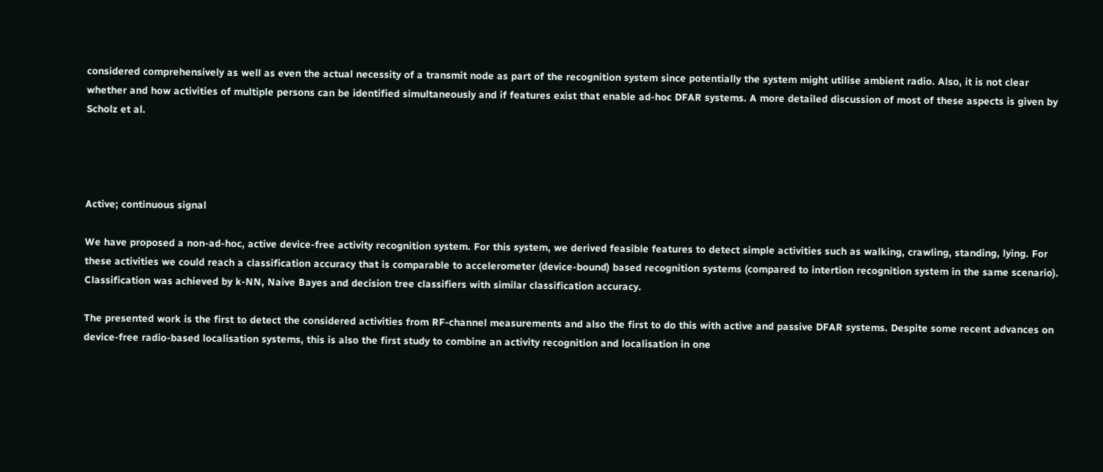considered comprehensively as well as even the actual necessity of a transmit node as part of the recognition system since potentially the system might utilise ambient radio. Also, it is not clear whether and how activities of multiple persons can be identified simultaneously and if features exist that enable ad-hoc DFAR systems. A more detailed discussion of most of these aspects is given by Scholz et al.




Active; continuous signal

We have proposed a non-ad-hoc, active device-free activity recognition system. For this system, we derived feasible features to detect simple activities such as walking, crawling, standing, lying. For these activities we could reach a classification accuracy that is comparable to accelerometer (device-bound) based recognition systems (compared to intertion recognition system in the same scenario). Classification was achieved by k-NN, Naive Bayes and decision tree classifiers with similar classification accuracy.

The presented work is the first to detect the considered activities from RF-channel measurements and also the first to do this with active and passive DFAR systems. Despite some recent advances on device-free radio-based localisation systems, this is also the first study to combine an activity recognition and localisation in one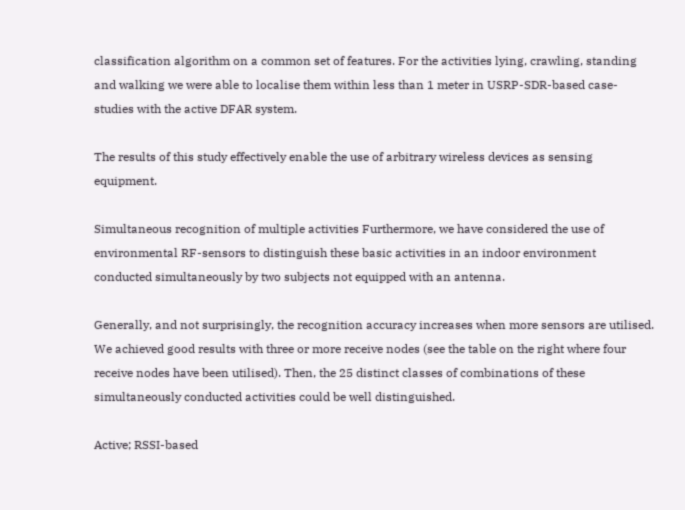classification algorithm on a common set of features. For the activities lying, crawling, standing and walking we were able to localise them within less than 1 meter in USRP-SDR-based case-studies with the active DFAR system.

The results of this study effectively enable the use of arbitrary wireless devices as sensing equipment.

Simultaneous recognition of multiple activities Furthermore, we have considered the use of environmental RF-sensors to distinguish these basic activities in an indoor environment conducted simultaneously by two subjects not equipped with an antenna.

Generally, and not surprisingly, the recognition accuracy increases when more sensors are utilised. We achieved good results with three or more receive nodes (see the table on the right where four receive nodes have been utilised). Then, the 25 distinct classes of combinations of these simultaneously conducted activities could be well distinguished.

Active; RSSI-based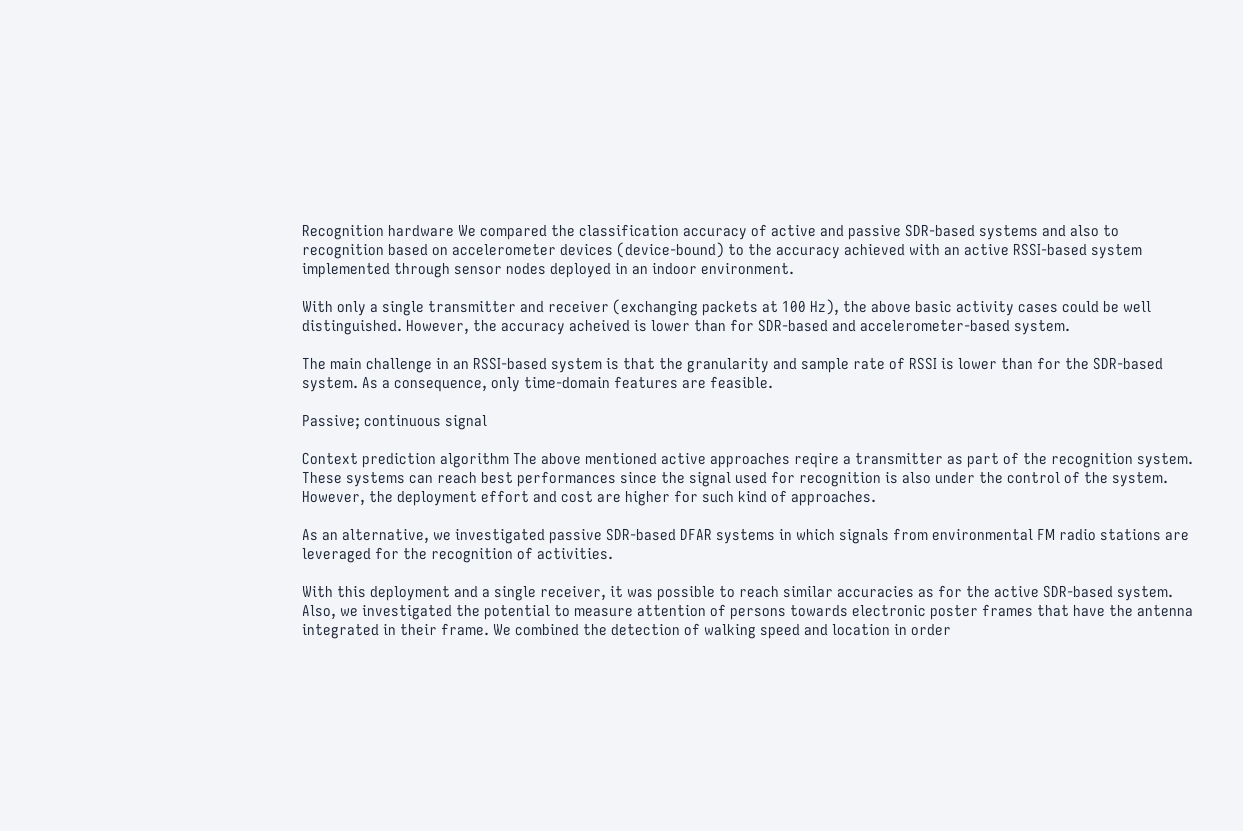Recognition hardware We compared the classification accuracy of active and passive SDR-based systems and also to recognition based on accelerometer devices (device-bound) to the accuracy achieved with an active RSSI-based system implemented through sensor nodes deployed in an indoor environment.

With only a single transmitter and receiver (exchanging packets at 100 Hz), the above basic activity cases could be well distinguished. However, the accuracy acheived is lower than for SDR-based and accelerometer-based system.

The main challenge in an RSSI-based system is that the granularity and sample rate of RSSI is lower than for the SDR-based system. As a consequence, only time-domain features are feasible.

Passive; continuous signal

Context prediction algorithm The above mentioned active approaches reqire a transmitter as part of the recognition system. These systems can reach best performances since the signal used for recognition is also under the control of the system. However, the deployment effort and cost are higher for such kind of approaches.

As an alternative, we investigated passive SDR-based DFAR systems in which signals from environmental FM radio stations are leveraged for the recognition of activities.

With this deployment and a single receiver, it was possible to reach similar accuracies as for the active SDR-based system. Also, we investigated the potential to measure attention of persons towards electronic poster frames that have the antenna integrated in their frame. We combined the detection of walking speed and location in order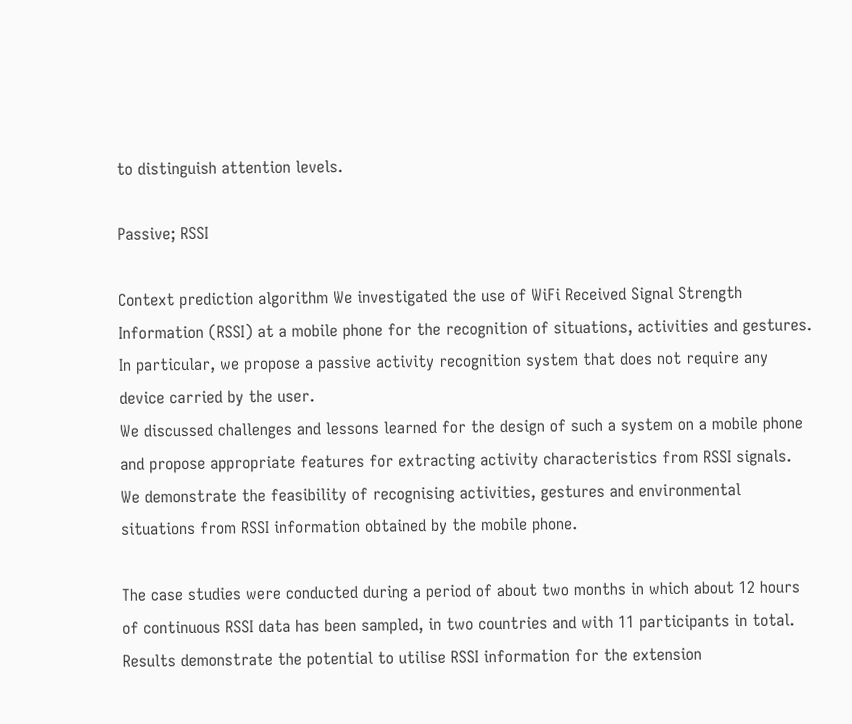to distinguish attention levels.

Passive; RSSI

Context prediction algorithm We investigated the use of WiFi Received Signal Strength Information (RSSI) at a mobile phone for the recognition of situations, activities and gestures. In particular, we propose a passive activity recognition system that does not require any device carried by the user.
We discussed challenges and lessons learned for the design of such a system on a mobile phone and propose appropriate features for extracting activity characteristics from RSSI signals. We demonstrate the feasibility of recognising activities, gestures and environmental situations from RSSI information obtained by the mobile phone.

The case studies were conducted during a period of about two months in which about 12 hours of continuous RSSI data has been sampled, in two countries and with 11 participants in total. Results demonstrate the potential to utilise RSSI information for the extension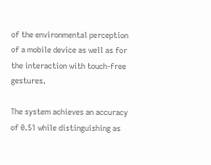of the environmental perception of a mobile device as well as for the interaction with touch-free gestures.

The system achieves an accuracy of 0.51 while distinguishing as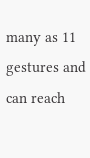many as 11 gestures and can reach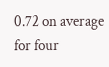0.72 on average for four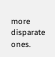more disparate ones.